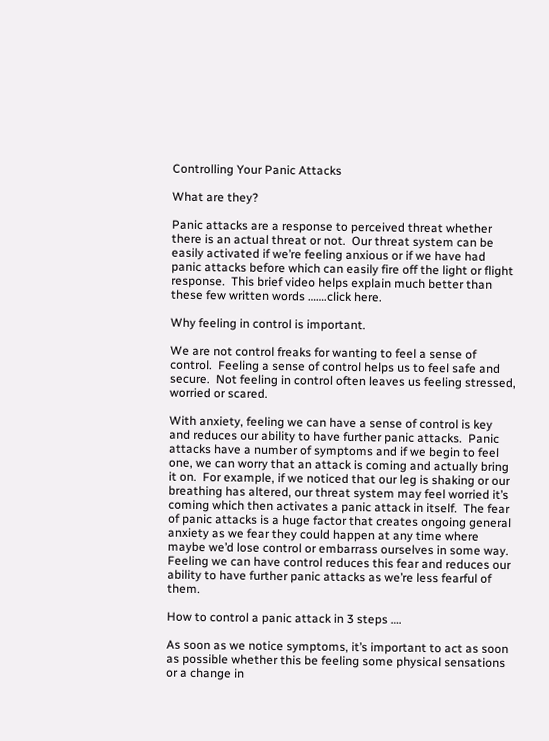Controlling Your Panic Attacks

What are they?

Panic attacks are a response to perceived threat whether there is an actual threat or not.  Our threat system can be easily activated if we’re feeling anxious or if we have had panic attacks before which can easily fire off the light or flight response.  This brief video helps explain much better than these few written words …….click here.

Why feeling in control is important.

We are not control freaks for wanting to feel a sense of control.  Feeling a sense of control helps us to feel safe and secure.  Not feeling in control often leaves us feeling stressed, worried or scared.

With anxiety, feeling we can have a sense of control is key and reduces our ability to have further panic attacks.  Panic attacks have a number of symptoms and if we begin to feel one, we can worry that an attack is coming and actually bring it on.  For example, if we noticed that our leg is shaking or our breathing has altered, our threat system may feel worried it’s coming which then activates a panic attack in itself.  The fear of panic attacks is a huge factor that creates ongoing general anxiety as we fear they could happen at any time where maybe we’d lose control or embarrass ourselves in some way.  Feeling we can have control reduces this fear and reduces our ability to have further panic attacks as we’re less fearful of them.

How to control a panic attack in 3 steps ….

As soon as we notice symptoms, it’s important to act as soon as possible whether this be feeling some physical sensations or a change in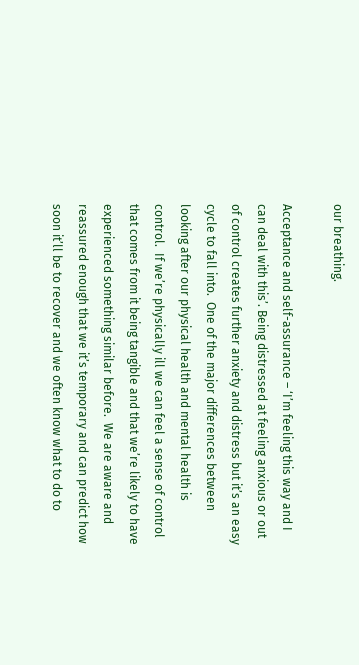our breathing.

Acceptance and self-assurance – ‘I’m feeling this way and I can deal with this’. Being distressed at feeling anxious or out of control creates further anxiety and distress but it’s an easy cycle to fall into.  One of the major differences between looking after our physical health and mental health is control.  If we’re physically ill we can feel a sense of control that comes from it being tangible and that we’re likely to have experienced something similar before.  We are aware and reassured enough that we it’s temporary and can predict how soon it’ll be to recover and we often know what to do to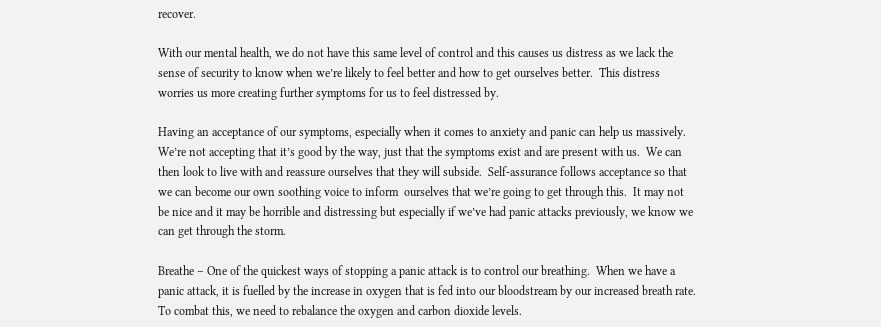recover.

With our mental health, we do not have this same level of control and this causes us distress as we lack the sense of security to know when we’re likely to feel better and how to get ourselves better.  This distress worries us more creating further symptoms for us to feel distressed by.

Having an acceptance of our symptoms, especially when it comes to anxiety and panic can help us massively.  We’re not accepting that it’s good by the way, just that the symptoms exist and are present with us.  We can then look to live with and reassure ourselves that they will subside.  Self-assurance follows acceptance so that we can become our own soothing voice to inform  ourselves that we’re going to get through this.  It may not be nice and it may be horrible and distressing but especially if we’ve had panic attacks previously, we know we can get through the storm.

Breathe – One of the quickest ways of stopping a panic attack is to control our breathing.  When we have a panic attack, it is fuelled by the increase in oxygen that is fed into our bloodstream by our increased breath rate.  To combat this, we need to rebalance the oxygen and carbon dioxide levels.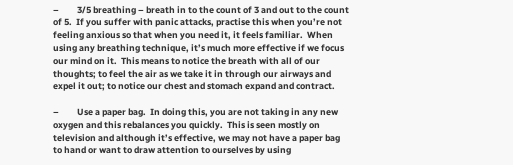–         3/5 breathing – breath in to the count of 3 and out to the count of 5.  If you suffer with panic attacks, practise this when you’re not feeling anxious so that when you need it, it feels familiar.  When using any breathing technique, it’s much more effective if we focus our mind on it.  This means to notice the breath with all of our thoughts; to feel the air as we take it in through our airways and expel it out; to notice our chest and stomach expand and contract.

–         Use a paper bag.  In doing this, you are not taking in any new oxygen and this rebalances you quickly.  This is seen mostly on television and although it’s effective, we may not have a paper bag to hand or want to draw attention to ourselves by using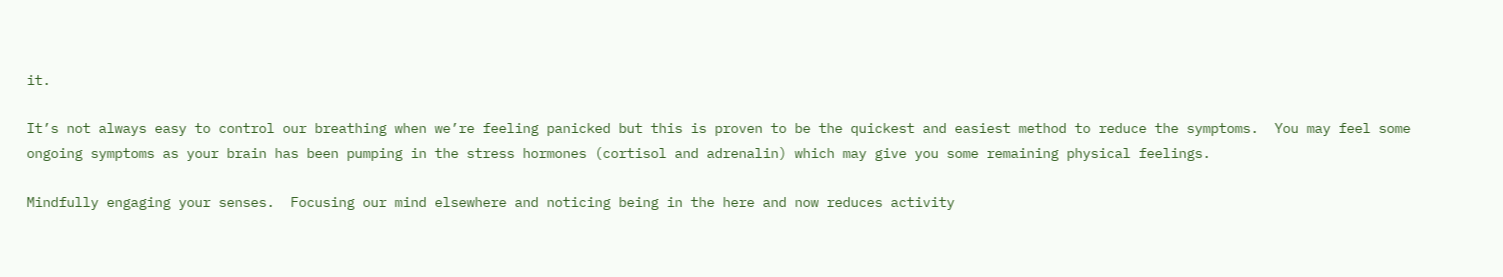it.

It’s not always easy to control our breathing when we’re feeling panicked but this is proven to be the quickest and easiest method to reduce the symptoms.  You may feel some ongoing symptoms as your brain has been pumping in the stress hormones (cortisol and adrenalin) which may give you some remaining physical feelings.

Mindfully engaging your senses.  Focusing our mind elsewhere and noticing being in the here and now reduces activity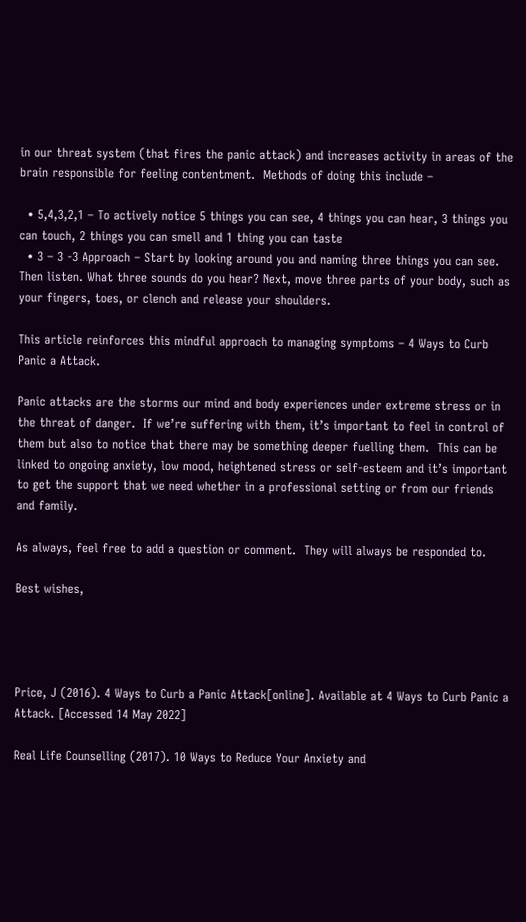in our threat system (that fires the panic attack) and increases activity in areas of the brain responsible for feeling contentment.  Methods of doing this include –

  • 5,4,3,2,1 – To actively notice 5 things you can see, 4 things you can hear, 3 things you can touch, 2 things you can smell and 1 thing you can taste
  • 3 – 3 -3 Approach – Start by looking around you and naming three things you can see. Then listen. What three sounds do you hear? Next, move three parts of your body, such as your fingers, toes, or clench and release your shoulders.

This article reinforces this mindful approach to managing symptoms – 4 Ways to Curb Panic a Attack.

Panic attacks are the storms our mind and body experiences under extreme stress or in the threat of danger.  If we’re suffering with them, it’s important to feel in control of them but also to notice that there may be something deeper fuelling them.  This can be linked to ongoing anxiety, low mood, heightened stress or self-esteem and it’s important to get the support that we need whether in a professional setting or from our friends and family.

As always, feel free to add a question or comment.  They will always be responded to.

Best wishes,




Price, J (2016). 4 Ways to Curb a Panic Attack[online]. Available at 4 Ways to Curb Panic a Attack. [Accessed 14 May 2022]

Real Life Counselling (2017). 10 Ways to Reduce Your Anxiety and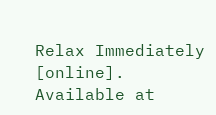Relax Immediately [online].   Available at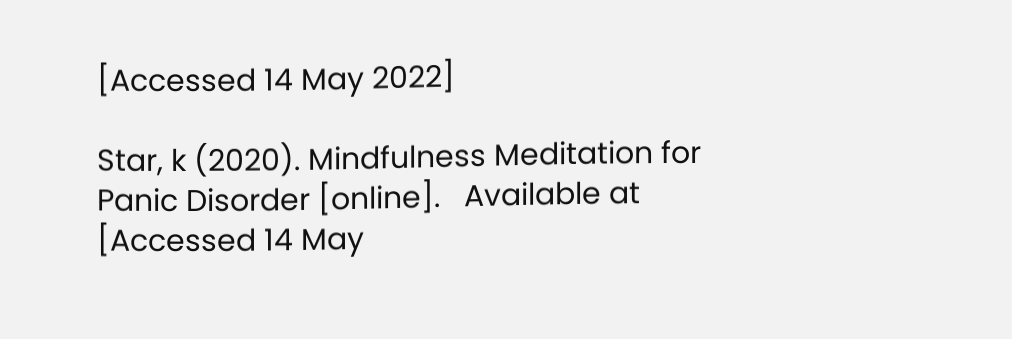[Accessed 14 May 2022]

Star, k (2020). Mindfulness Meditation for Panic Disorder [online].   Available at [Accessed 14 May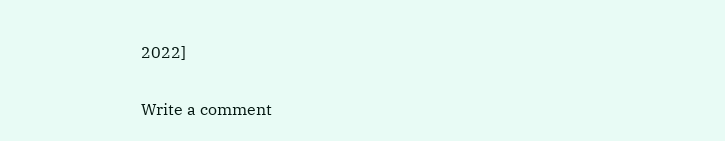2022]


Write a comment